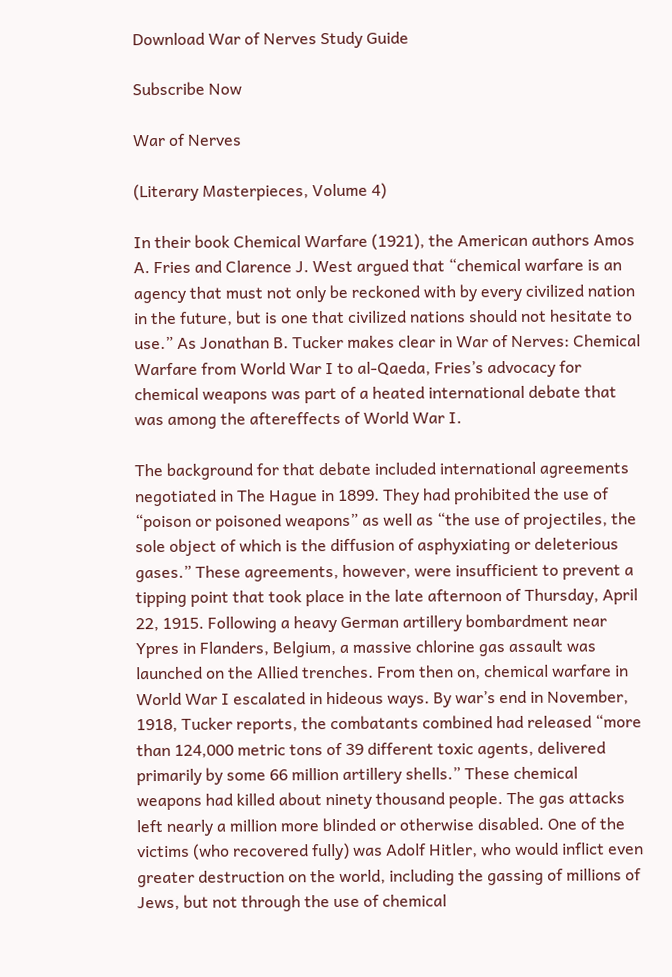Download War of Nerves Study Guide

Subscribe Now

War of Nerves

(Literary Masterpieces, Volume 4)

In their book Chemical Warfare (1921), the American authors Amos A. Fries and Clarence J. West argued that “chemical warfare is an agency that must not only be reckoned with by every civilized nation in the future, but is one that civilized nations should not hesitate to use.” As Jonathan B. Tucker makes clear in War of Nerves: Chemical Warfare from World War I to al-Qaeda, Fries’s advocacy for chemical weapons was part of a heated international debate that was among the aftereffects of World War I.

The background for that debate included international agreements negotiated in The Hague in 1899. They had prohibited the use of “poison or poisoned weapons” as well as “the use of projectiles, the sole object of which is the diffusion of asphyxiating or deleterious gases.” These agreements, however, were insufficient to prevent a tipping point that took place in the late afternoon of Thursday, April 22, 1915. Following a heavy German artillery bombardment near Ypres in Flanders, Belgium, a massive chlorine gas assault was launched on the Allied trenches. From then on, chemical warfare in World War I escalated in hideous ways. By war’s end in November, 1918, Tucker reports, the combatants combined had released “more than 124,000 metric tons of 39 different toxic agents, delivered primarily by some 66 million artillery shells.” These chemical weapons had killed about ninety thousand people. The gas attacks left nearly a million more blinded or otherwise disabled. One of the victims (who recovered fully) was Adolf Hitler, who would inflict even greater destruction on the world, including the gassing of millions of Jews, but not through the use of chemical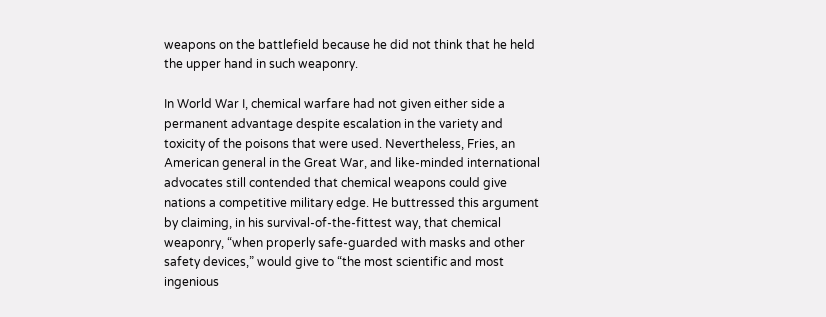weapons on the battlefield because he did not think that he held the upper hand in such weaponry.

In World War I, chemical warfare had not given either side a permanent advantage despite escalation in the variety and toxicity of the poisons that were used. Nevertheless, Fries, an American general in the Great War, and like-minded international advocates still contended that chemical weapons could give nations a competitive military edge. He buttressed this argument by claiming, in his survival-of-the-fittest way, that chemical weaponry, “when properly safe-guarded with masks and other safety devices,” would give to “the most scientific and most ingenious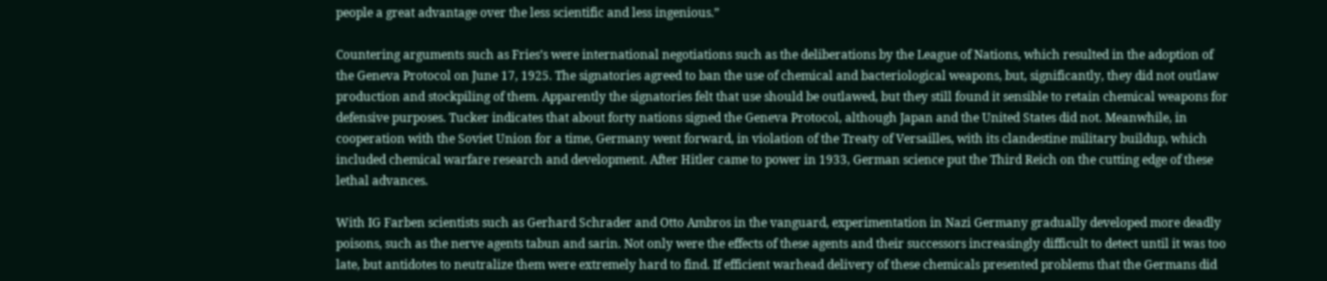people a great advantage over the less scientific and less ingenious.”

Countering arguments such as Fries’s were international negotiations such as the deliberations by the League of Nations, which resulted in the adoption of the Geneva Protocol on June 17, 1925. The signatories agreed to ban the use of chemical and bacteriological weapons, but, significantly, they did not outlaw production and stockpiling of them. Apparently the signatories felt that use should be outlawed, but they still found it sensible to retain chemical weapons for defensive purposes. Tucker indicates that about forty nations signed the Geneva Protocol, although Japan and the United States did not. Meanwhile, in cooperation with the Soviet Union for a time, Germany went forward, in violation of the Treaty of Versailles, with its clandestine military buildup, which included chemical warfare research and development. After Hitler came to power in 1933, German science put the Third Reich on the cutting edge of these lethal advances.

With IG Farben scientists such as Gerhard Schrader and Otto Ambros in the vanguard, experimentation in Nazi Germany gradually developed more deadly poisons, such as the nerve agents tabun and sarin. Not only were the effects of these agents and their successors increasingly difficult to detect until it was too late, but antidotes to neutralize them were extremely hard to find. If efficient warhead delivery of these chemicals presented problems that the Germans did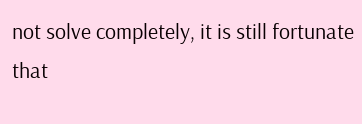not solve completely, it is still fortunate that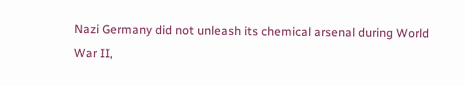Nazi Germany did not unleash its chemical arsenal during World War II,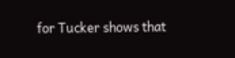for Tucker shows that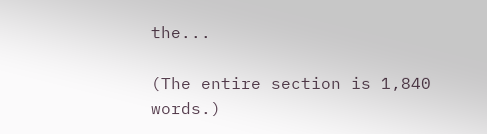the...

(The entire section is 1,840 words.)